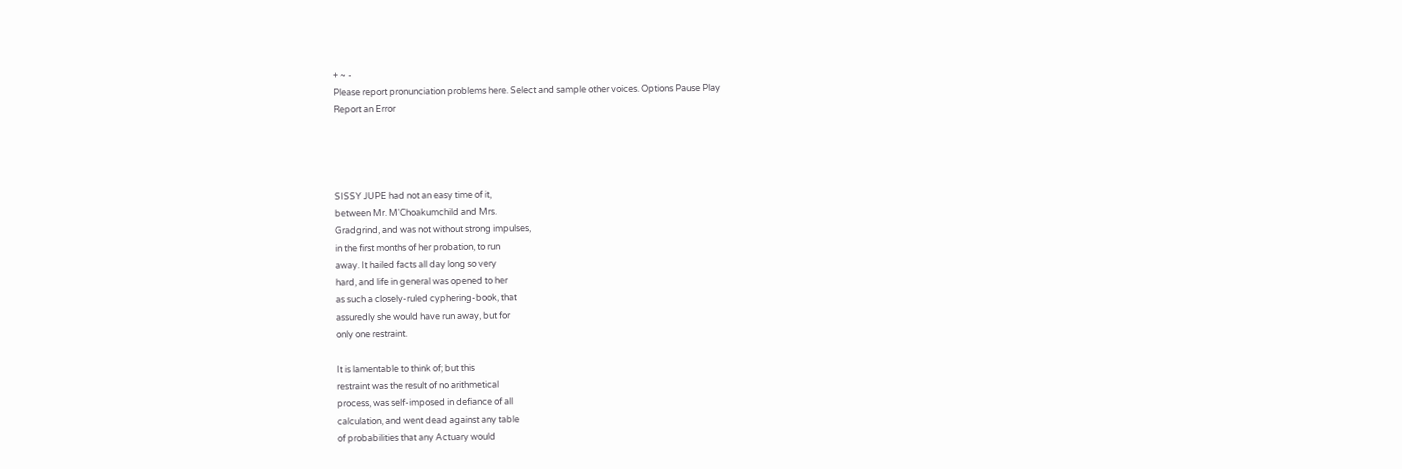+ ~ -
Please report pronunciation problems here. Select and sample other voices. Options Pause Play
Report an Error




SISSY JUPE had not an easy time of it,
between Mr. M'Choakumchild and Mrs.
Gradgrind, and was not without strong impulses,
in the first months of her probation, to run
away. It hailed facts all day long so very
hard, and life in general was opened to her
as such a closely-ruled cyphering-book, that
assuredly she would have run away, but for
only one restraint.

It is lamentable to think of; but this
restraint was the result of no arithmetical
process, was self-imposed in defiance of all
calculation, and went dead against any table
of probabilities that any Actuary would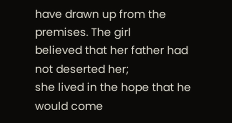have drawn up from the premises. The girl
believed that her father had not deserted her;
she lived in the hope that he would come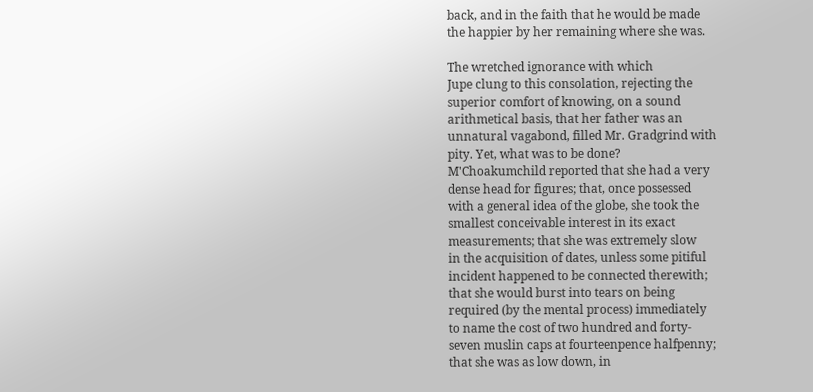back, and in the faith that he would be made
the happier by her remaining where she was.

The wretched ignorance with which
Jupe clung to this consolation, rejecting the
superior comfort of knowing, on a sound
arithmetical basis, that her father was an
unnatural vagabond, filled Mr. Gradgrind with
pity. Yet, what was to be done?
M'Choakumchild reported that she had a very
dense head for figures; that, once possessed
with a general idea of the globe, she took the
smallest conceivable interest in its exact
measurements; that she was extremely slow
in the acquisition of dates, unless some pitiful
incident happened to be connected therewith;
that she would burst into tears on being
required (by the mental process) immediately
to name the cost of two hundred and forty-
seven muslin caps at fourteenpence halfpenny;
that she was as low down, in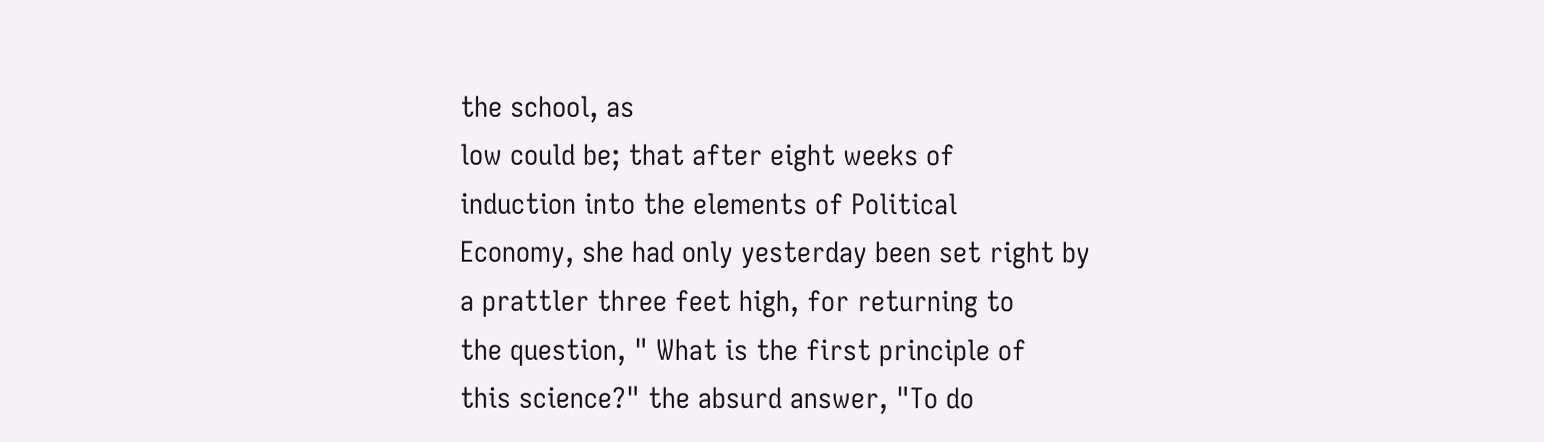the school, as
low could be; that after eight weeks of
induction into the elements of Political
Economy, she had only yesterday been set right by
a prattler three feet high, for returning to
the question, " What is the first principle of
this science?" the absurd answer, "To do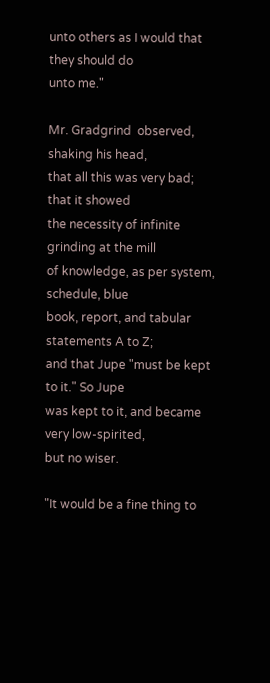unto others as I would that they should do
unto me."

Mr. Gradgrind  observed, shaking his head,
that all this was very bad; that it showed
the necessity of infinite grinding at the mill
of knowledge, as per system, schedule, blue
book, report, and tabular statements A to Z;
and that Jupe "must be kept to it." So Jupe
was kept to it, and became very low-spirited,
but no wiser.

"It would be a fine thing to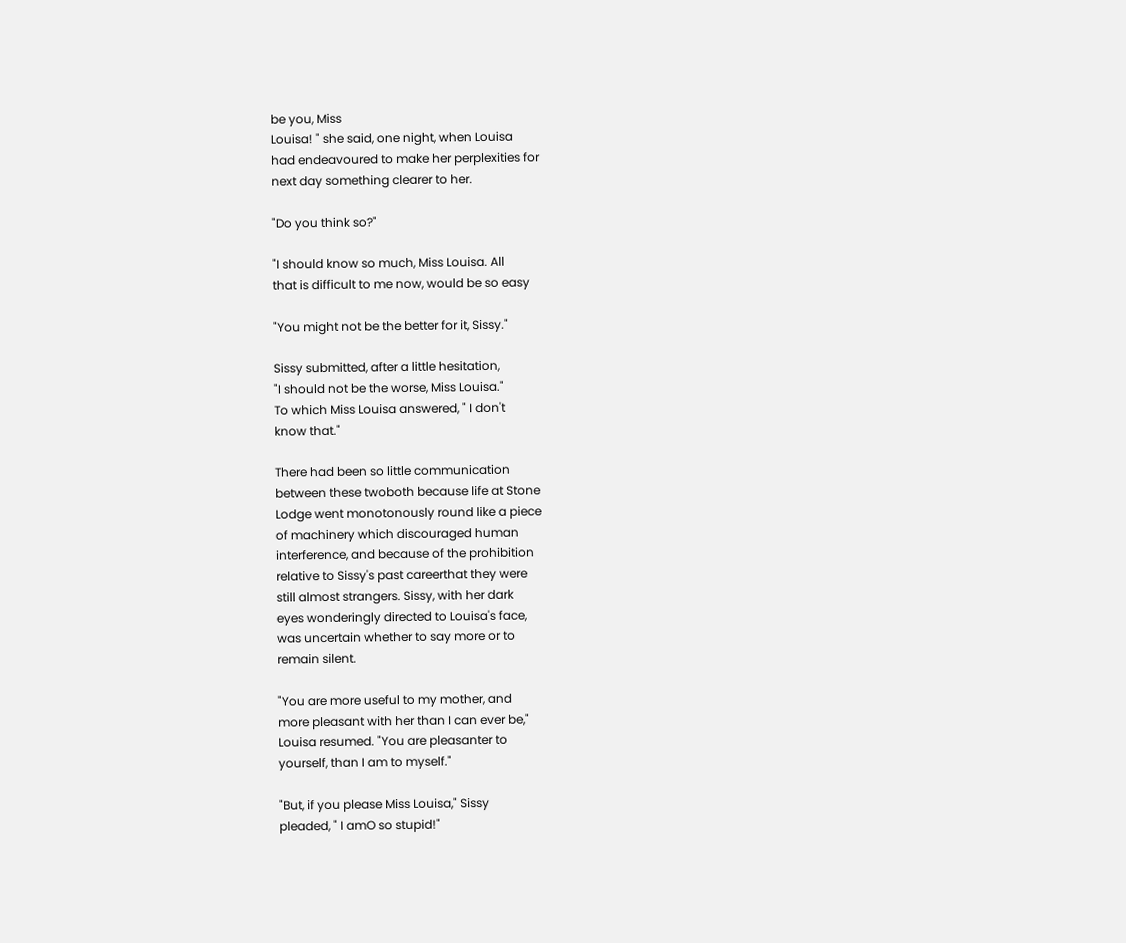be you, Miss
Louisa! " she said, one night, when Louisa
had endeavoured to make her perplexities for
next day something clearer to her.

"Do you think so?"

"I should know so much, Miss Louisa. All
that is difficult to me now, would be so easy

"You might not be the better for it, Sissy."

Sissy submitted, after a little hesitation,
"I should not be the worse, Miss Louisa."
To which Miss Louisa answered, " I don't
know that."

There had been so little communication
between these twoboth because life at Stone
Lodge went monotonously round like a piece
of machinery which discouraged human
interference, and because of the prohibition
relative to Sissy's past careerthat they were
still almost strangers. Sissy, with her dark
eyes wonderingly directed to Louisa's face,
was uncertain whether to say more or to
remain silent.

"You are more useful to my mother, and
more pleasant with her than I can ever be,"
Louisa resumed. "You are pleasanter to
yourself, than I am to myself."

"But, if you please Miss Louisa," Sissy
pleaded, " I amO so stupid!"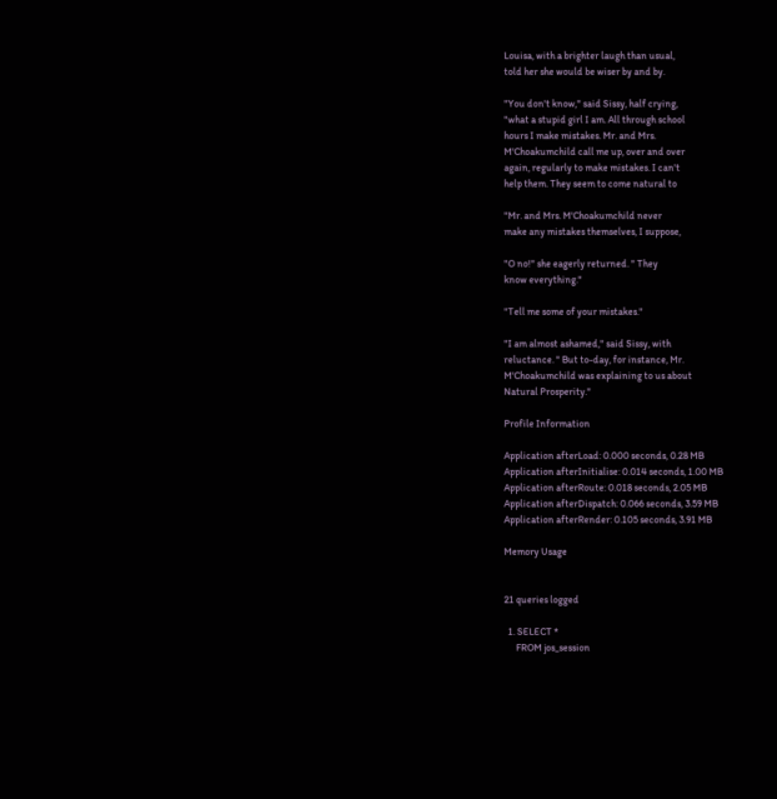Louisa, with a brighter laugh than usual,
told her she would be wiser by and by.

"You don't know," said Sissy, half crying,
"what a stupid girl I am. All through school
hours I make mistakes. Mr. and Mrs.
M'Choakumchild call me up, over and over
again, regularly to make mistakes. I can't
help them. They seem to come natural to

"Mr. and Mrs. M'Choakumchild never
make any mistakes themselves, I suppose,

"O no!" she eagerly returned. " They
know everything."

"Tell me some of your mistakes."

"I am almost ashamed," said Sissy, with
reluctance. " But to-day, for instance, Mr.
M'Choakumchild was explaining to us about
Natural Prosperity."

Profile Information

Application afterLoad: 0.000 seconds, 0.28 MB
Application afterInitialise: 0.014 seconds, 1.00 MB
Application afterRoute: 0.018 seconds, 2.05 MB
Application afterDispatch: 0.066 seconds, 3.59 MB
Application afterRender: 0.105 seconds, 3.91 MB

Memory Usage


21 queries logged

  1. SELECT *
      FROM jos_session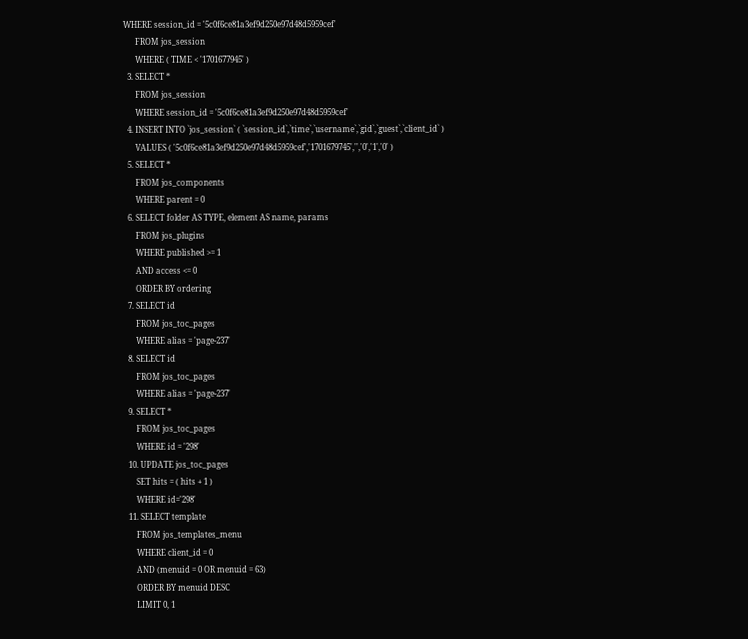WHERE session_id = '5c0f6ce81a3ef9d250e97d48d5959cef'
      FROM jos_session
      WHERE ( TIME < '1701677945' )
  3. SELECT *
      FROM jos_session
      WHERE session_id = '5c0f6ce81a3ef9d250e97d48d5959cef'
  4. INSERT INTO `jos_session` ( `session_id`,`time`,`username`,`gid`,`guest`,`client_id` )
      VALUES ( '5c0f6ce81a3ef9d250e97d48d5959cef','1701679745','','0','1','0' )
  5. SELECT *
      FROM jos_components
      WHERE parent = 0
  6. SELECT folder AS TYPE, element AS name, params
      FROM jos_plugins
      WHERE published >= 1
      AND access <= 0
      ORDER BY ordering
  7. SELECT id
      FROM jos_toc_pages
      WHERE alias = 'page-237'
  8. SELECT id
      FROM jos_toc_pages
      WHERE alias = 'page-237'
  9. SELECT *
      FROM jos_toc_pages
      WHERE id = '298'
  10. UPDATE jos_toc_pages
      SET hits = ( hits + 1 )
      WHERE id='298'
  11. SELECT template
      FROM jos_templates_menu
      WHERE client_id = 0
      AND (menuid = 0 OR menuid = 63)
      ORDER BY menuid DESC
      LIMIT 0, 1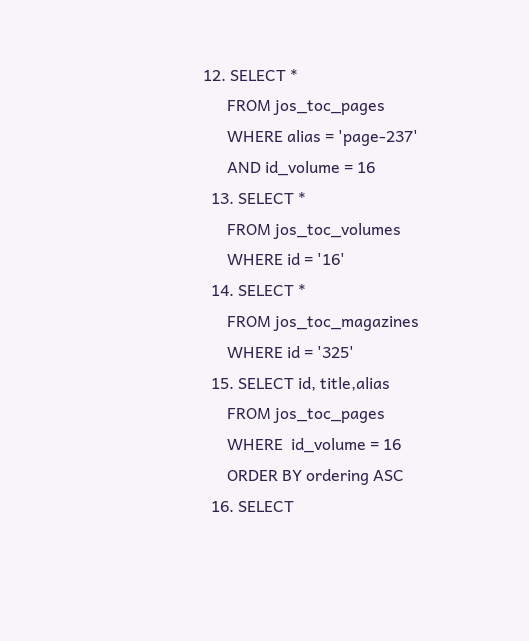12. SELECT *
      FROM jos_toc_pages
      WHERE alias = 'page-237'
      AND id_volume = 16
  13. SELECT *
      FROM jos_toc_volumes
      WHERE id = '16'
  14. SELECT *
      FROM jos_toc_magazines
      WHERE id = '325'
  15. SELECT id, title,alias
      FROM jos_toc_pages
      WHERE  id_volume = 16
      ORDER BY ordering ASC
  16. SELECT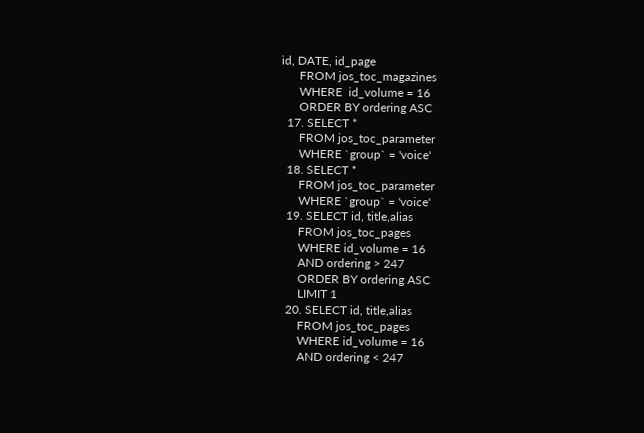id, DATE, id_page
      FROM jos_toc_magazines
      WHERE  id_volume = 16
      ORDER BY ordering ASC
  17. SELECT *
      FROM jos_toc_parameter
      WHERE `group` = 'voice'
  18. SELECT *
      FROM jos_toc_parameter
      WHERE `group` = 'voice'
  19. SELECT id, title,alias
      FROM jos_toc_pages
      WHERE id_volume = 16
      AND ordering > 247
      ORDER BY ordering ASC
      LIMIT 1
  20. SELECT id, title,alias
      FROM jos_toc_pages
      WHERE id_volume = 16
      AND ordering < 247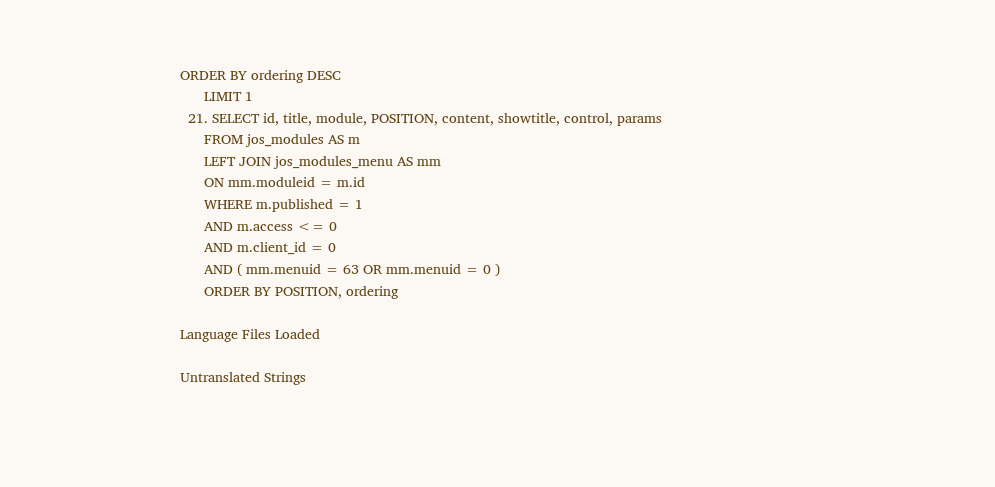ORDER BY ordering DESC
      LIMIT 1
  21. SELECT id, title, module, POSITION, content, showtitle, control, params
      FROM jos_modules AS m
      LEFT JOIN jos_modules_menu AS mm
      ON mm.moduleid = m.id
      WHERE m.published = 1
      AND m.access <= 0
      AND m.client_id = 0
      AND ( mm.menuid = 63 OR mm.menuid = 0 )
      ORDER BY POSITION, ordering

Language Files Loaded

Untranslated Strings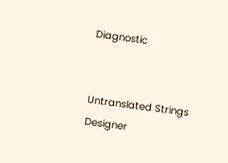Diagnostic


Untranslated Strings Designer